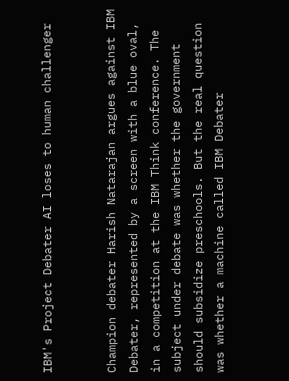IBM's Project Debater AI loses to human challenger


Champion debater Harish Natarajan argues against IBM Debater, represented by a screen with a blue oval, in a competition at the IBM Think conference. The subject under debate was whether the government should subsidize preschools. But the real question was whether a machine called IBM Debater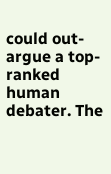could out-argue a top-ranked human debater. The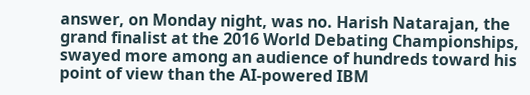answer, on Monday night, was no. Harish Natarajan, the grand finalist at the 2016 World Debating Championships, swayed more among an audience of hundreds toward his point of view than the AI-powered IBM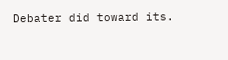Debater did toward its.